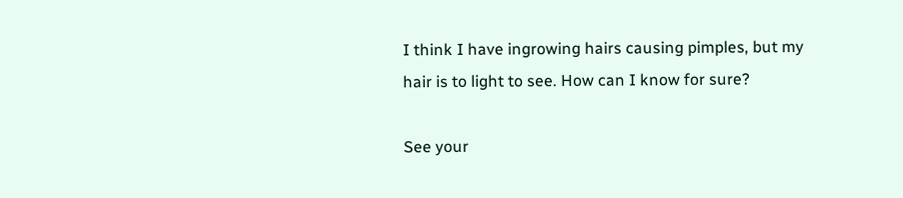I think I have ingrowing hairs causing pimples, but my hair is to light to see. How can I know for sure?

See your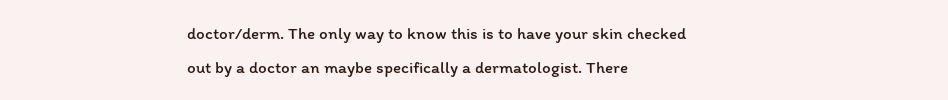doctor/derm. The only way to know this is to have your skin checked out by a doctor an maybe specifically a dermatologist. There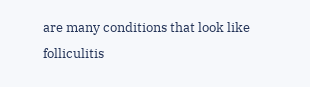are many conditions that look like folliculitis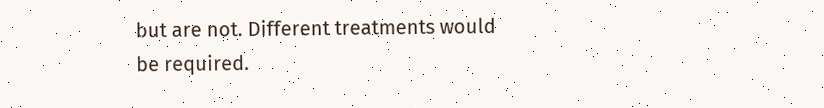but are not. Different treatments would be required.